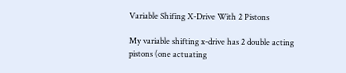Variable Shifing X-Drive With 2 Pistons

My variable shifting x-drive has 2 double acting pistons (one actuating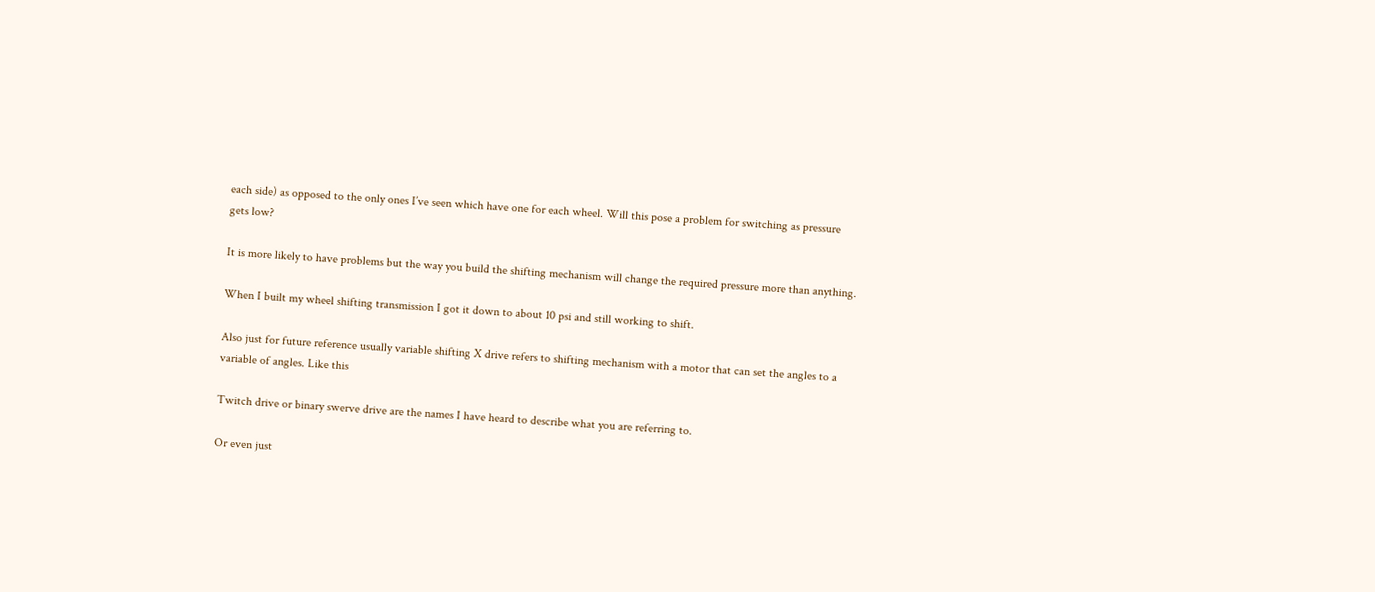each side) as opposed to the only ones I’ve seen which have one for each wheel. Will this pose a problem for switching as pressure gets low?

It is more likely to have problems but the way you build the shifting mechanism will change the required pressure more than anything.

When I built my wheel shifting transmission I got it down to about 10 psi and still working to shift.

Also just for future reference usually variable shifting X drive refers to shifting mechanism with a motor that can set the angles to a variable of angles. Like this

Twitch drive or binary swerve drive are the names I have heard to describe what you are referring to.

Or even just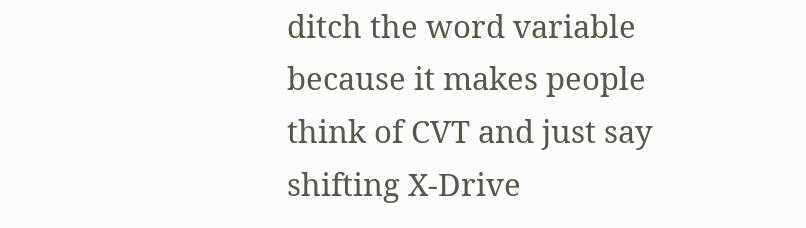ditch the word variable because it makes people think of CVT and just say shifting X-Drive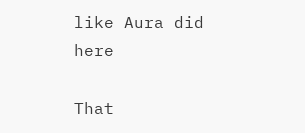like Aura did here

That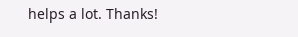helps a lot. Thanks!